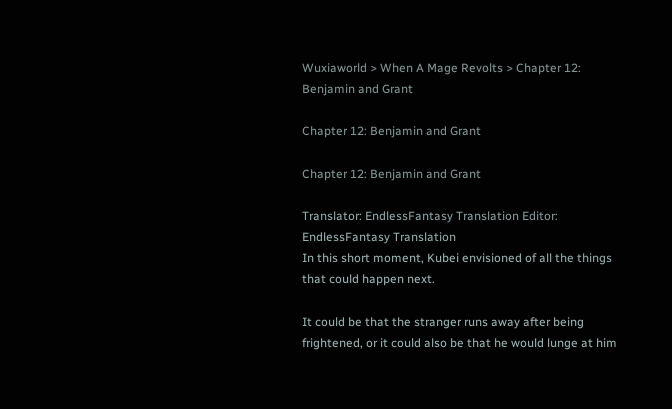Wuxiaworld > When A Mage Revolts > Chapter 12: Benjamin and Grant

Chapter 12: Benjamin and Grant

Chapter 12: Benjamin and Grant

Translator: EndlessFantasy Translation Editor: EndlessFantasy Translation
In this short moment, Kubei envisioned of all the things that could happen next.

It could be that the stranger runs away after being frightened, or it could also be that he would lunge at him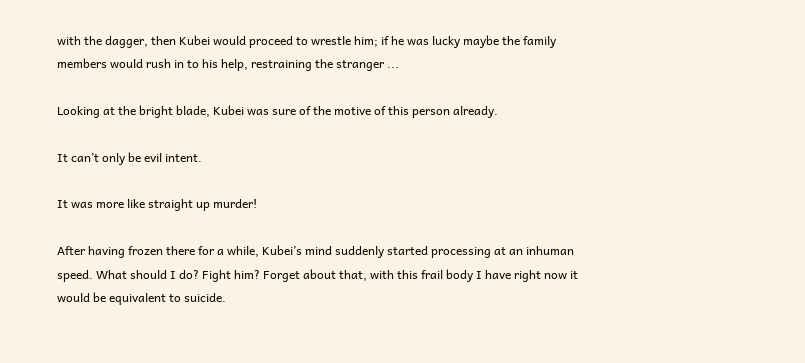with the dagger, then Kubei would proceed to wrestle him; if he was lucky maybe the family members would rush in to his help, restraining the stranger ...

Looking at the bright blade, Kubei was sure of the motive of this person already.

It can’t only be evil intent.

It was more like straight up murder!

After having frozen there for a while, Kubei’s mind suddenly started processing at an inhuman speed. What should I do? Fight him? Forget about that, with this frail body I have right now it would be equivalent to suicide.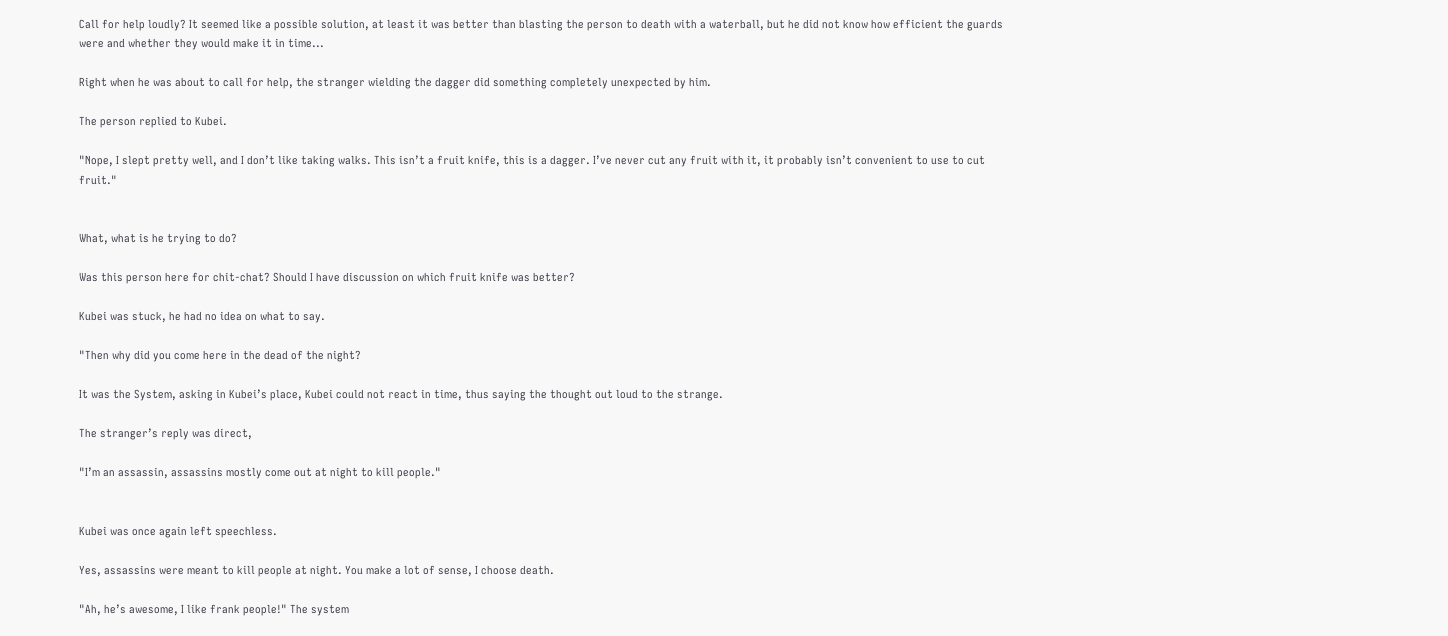Call for help loudly? It seemed like a possible solution, at least it was better than blasting the person to death with a waterball, but he did not know how efficient the guards were and whether they would make it in time...

Right when he was about to call for help, the stranger wielding the dagger did something completely unexpected by him.

The person replied to Kubei.

"Nope, I slept pretty well, and I don’t like taking walks. This isn’t a fruit knife, this is a dagger. I’ve never cut any fruit with it, it probably isn’t convenient to use to cut fruit."


What, what is he trying to do?

Was this person here for chit-chat? Should I have discussion on which fruit knife was better?

Kubei was stuck, he had no idea on what to say.

"Then why did you come here in the dead of the night?

It was the System, asking in Kubei’s place, Kubei could not react in time, thus saying the thought out loud to the strange.

The stranger’s reply was direct,

"I’m an assassin, assassins mostly come out at night to kill people."


Kubei was once again left speechless.

Yes, assassins were meant to kill people at night. You make a lot of sense, I choose death.

"Ah, he’s awesome, I like frank people!" The system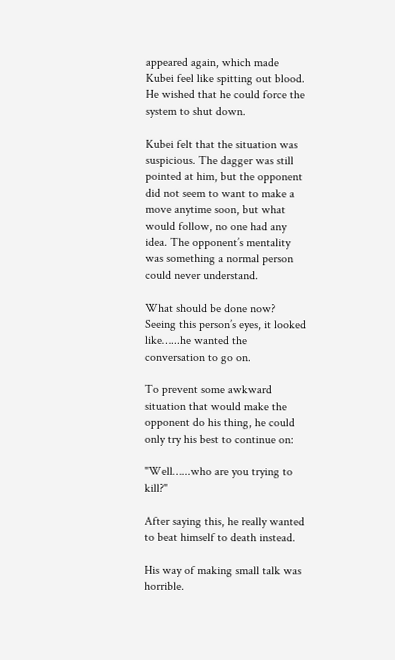appeared again, which made Kubei feel like spitting out blood. He wished that he could force the system to shut down.

Kubei felt that the situation was suspicious. The dagger was still pointed at him, but the opponent did not seem to want to make a move anytime soon, but what would follow, no one had any idea. The opponent’s mentality was something a normal person could never understand.

What should be done now? Seeing this person’s eyes, it looked like…...he wanted the conversation to go on.

To prevent some awkward situation that would make the opponent do his thing, he could only try his best to continue on:

"Well…...who are you trying to kill?"

After saying this, he really wanted to beat himself to death instead.

His way of making small talk was horrible.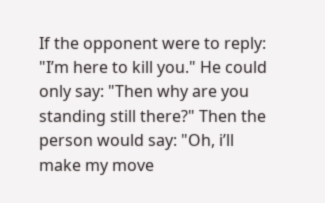If the opponent were to reply: "I’m here to kill you." He could only say: "Then why are you standing still there?" Then the person would say: "Oh, i’ll make my move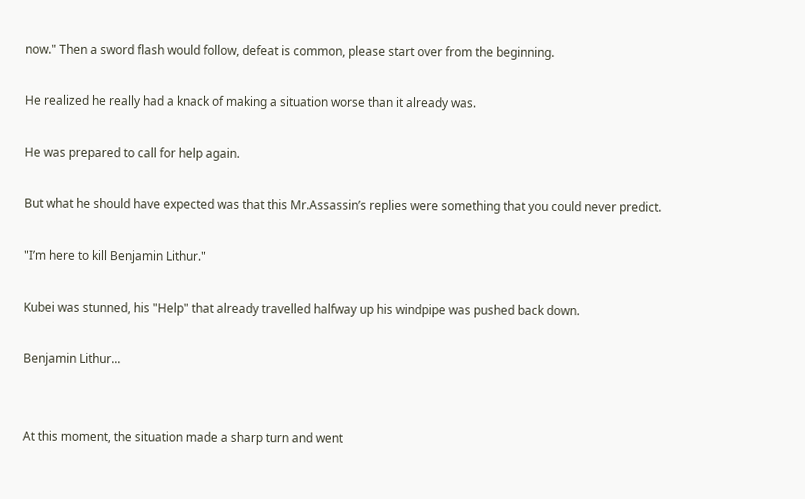now." Then a sword flash would follow, defeat is common, please start over from the beginning.

He realized he really had a knack of making a situation worse than it already was.

He was prepared to call for help again.

But what he should have expected was that this Mr.Assassin’s replies were something that you could never predict.

"I’m here to kill Benjamin Lithur."

Kubei was stunned, his "Help" that already travelled halfway up his windpipe was pushed back down.

Benjamin Lithur...


At this moment, the situation made a sharp turn and went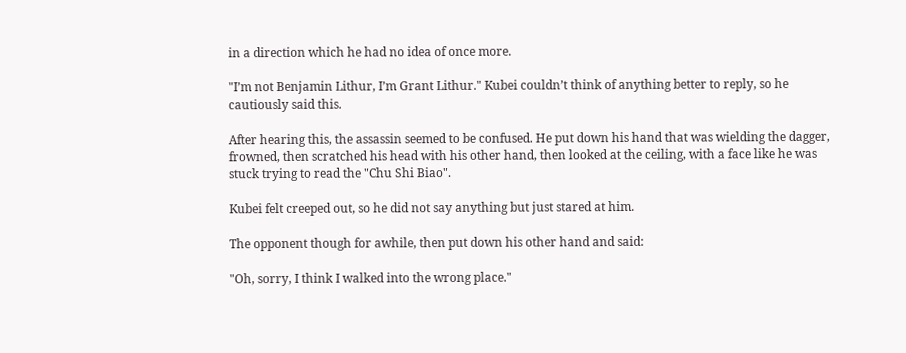in a direction which he had no idea of once more.

"I’m not Benjamin Lithur, I’m Grant Lithur." Kubei couldn’t think of anything better to reply, so he cautiously said this.

After hearing this, the assassin seemed to be confused. He put down his hand that was wielding the dagger, frowned, then scratched his head with his other hand, then looked at the ceiling, with a face like he was stuck trying to read the "Chu Shi Biao".

Kubei felt creeped out, so he did not say anything but just stared at him.

The opponent though for awhile, then put down his other hand and said:

"Oh, sorry, I think I walked into the wrong place."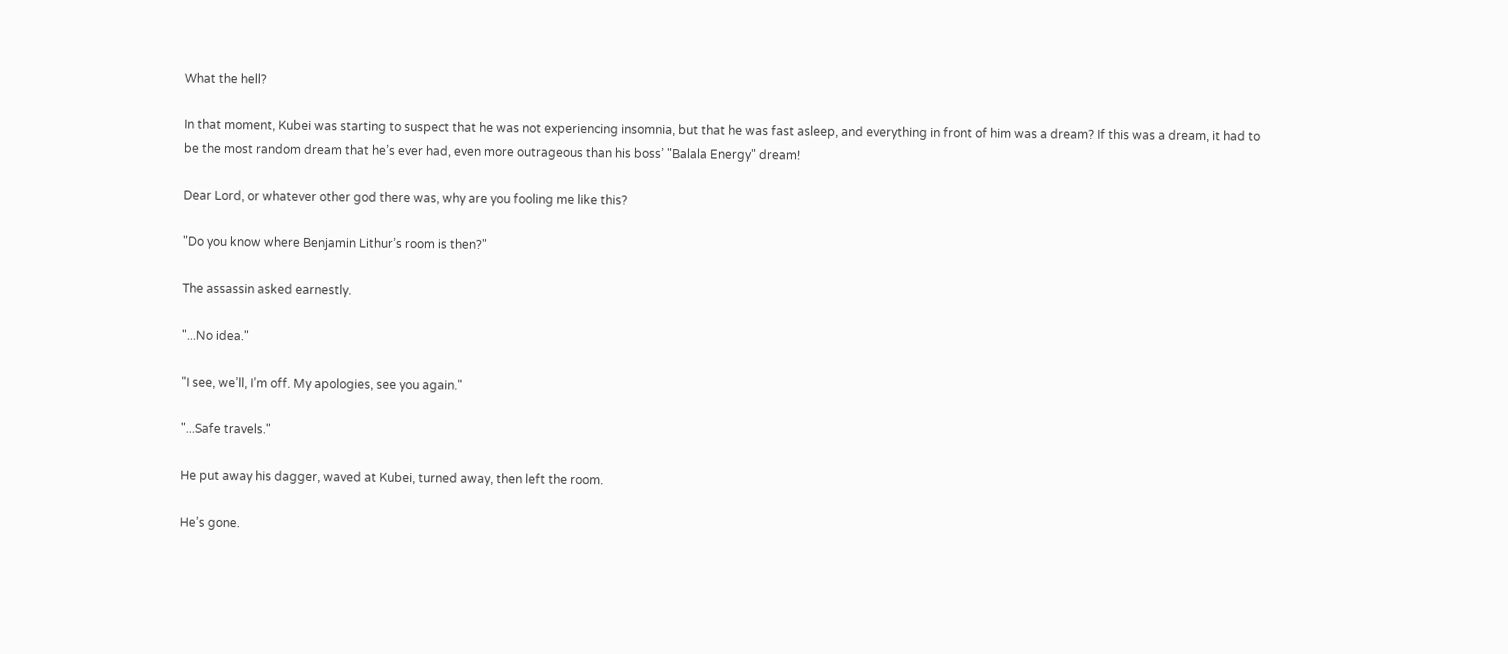What the hell?

In that moment, Kubei was starting to suspect that he was not experiencing insomnia, but that he was fast asleep, and everything in front of him was a dream? If this was a dream, it had to be the most random dream that he’s ever had, even more outrageous than his boss’ "Balala Energy" dream!

Dear Lord, or whatever other god there was, why are you fooling me like this?

"Do you know where Benjamin Lithur’s room is then?"

The assassin asked earnestly.

"...No idea."

"I see, we’ll, I’m off. My apologies, see you again."

"...Safe travels."

He put away his dagger, waved at Kubei, turned away, then left the room.

He’s gone.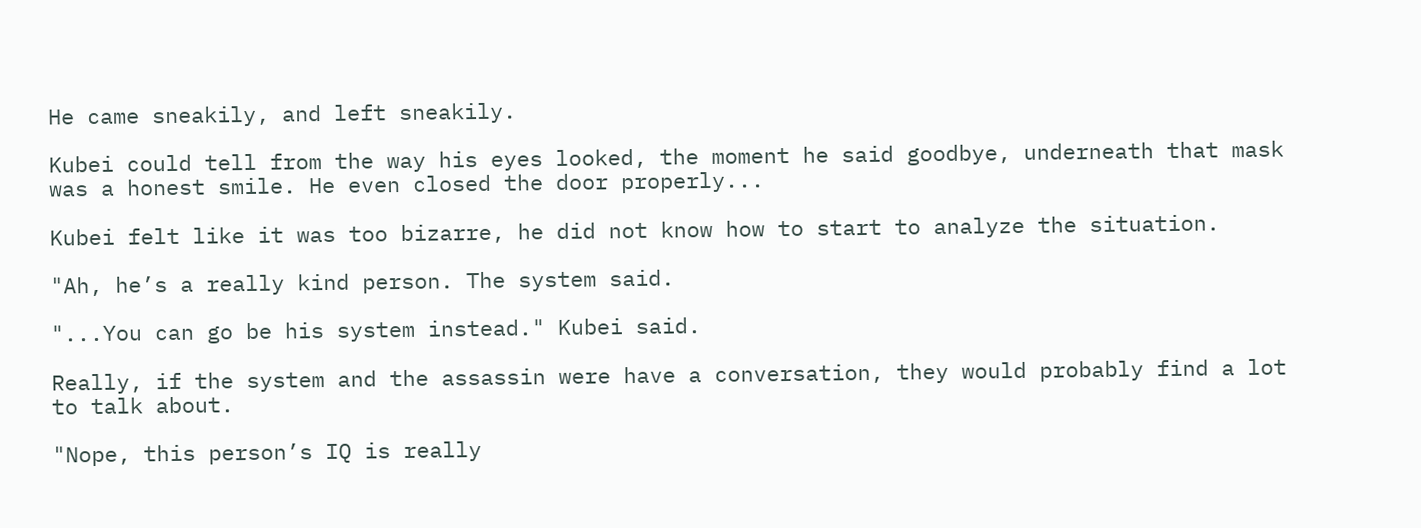He came sneakily, and left sneakily.

Kubei could tell from the way his eyes looked, the moment he said goodbye, underneath that mask was a honest smile. He even closed the door properly...

Kubei felt like it was too bizarre, he did not know how to start to analyze the situation.

"Ah, he’s a really kind person. The system said.

"...You can go be his system instead." Kubei said.

Really, if the system and the assassin were have a conversation, they would probably find a lot to talk about.

"Nope, this person’s IQ is really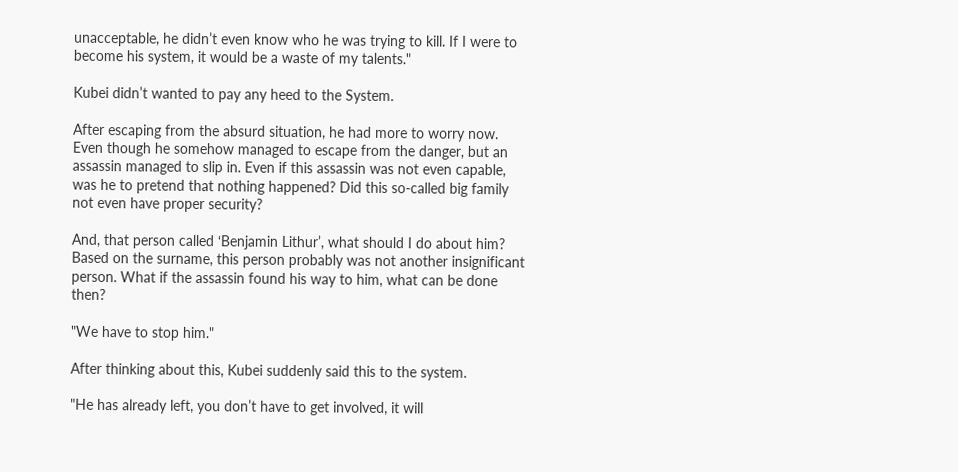unacceptable, he didn’t even know who he was trying to kill. If I were to become his system, it would be a waste of my talents."

Kubei didn’t wanted to pay any heed to the System.

After escaping from the absurd situation, he had more to worry now. Even though he somehow managed to escape from the danger, but an assassin managed to slip in. Even if this assassin was not even capable, was he to pretend that nothing happened? Did this so-called big family not even have proper security?

And, that person called ‘Benjamin Lithur’, what should I do about him? Based on the surname, this person probably was not another insignificant person. What if the assassin found his way to him, what can be done then?

"We have to stop him."

After thinking about this, Kubei suddenly said this to the system.

"He has already left, you don’t have to get involved, it will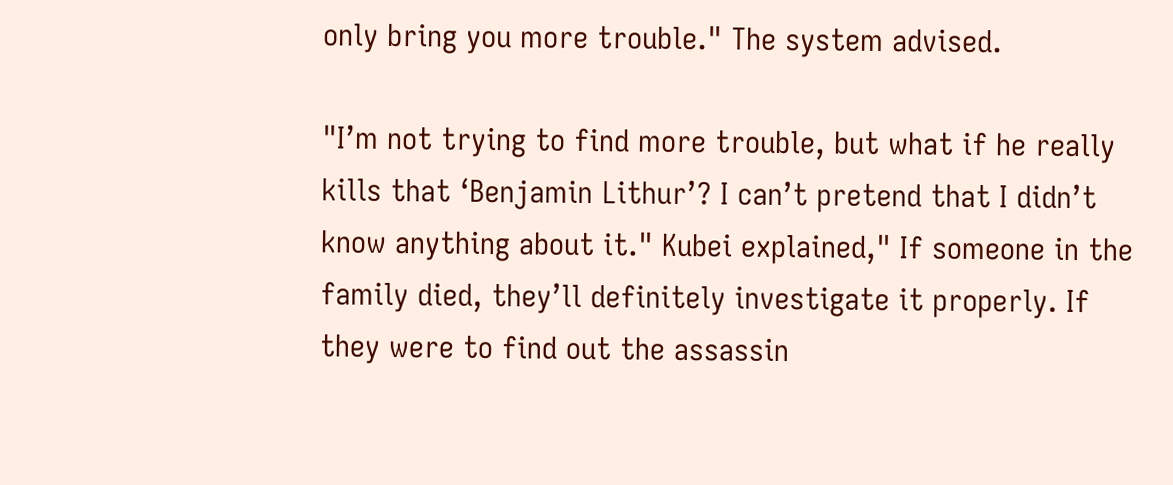only bring you more trouble." The system advised.

"I’m not trying to find more trouble, but what if he really kills that ‘Benjamin Lithur’? I can’t pretend that I didn’t know anything about it." Kubei explained," If someone in the family died, they’ll definitely investigate it properly. If they were to find out the assassin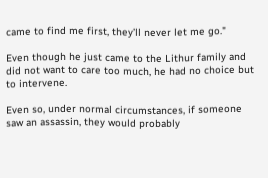came to find me first, they’ll never let me go."

Even though he just came to the Lithur family and did not want to care too much, he had no choice but to intervene.

Even so, under normal circumstances, if someone saw an assassin, they would probably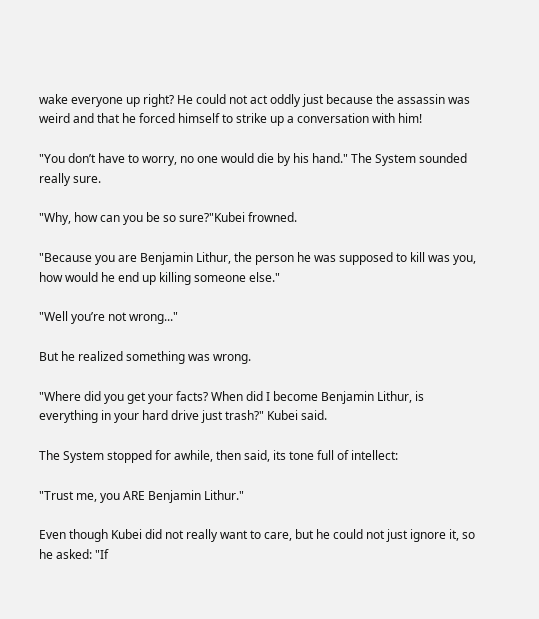wake everyone up right? He could not act oddly just because the assassin was weird and that he forced himself to strike up a conversation with him!

"You don’t have to worry, no one would die by his hand." The System sounded really sure.

"Why, how can you be so sure?"Kubei frowned.

"Because you are Benjamin Lithur, the person he was supposed to kill was you, how would he end up killing someone else."

"Well you’re not wrong..."

But he realized something was wrong.

"Where did you get your facts? When did I become Benjamin Lithur, is everything in your hard drive just trash?" Kubei said.

The System stopped for awhile, then said, its tone full of intellect:

"Trust me, you ARE Benjamin Lithur."

Even though Kubei did not really want to care, but he could not just ignore it, so he asked: "If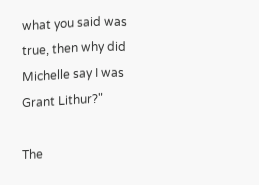what you said was true, then why did Michelle say I was Grant Lithur?"

The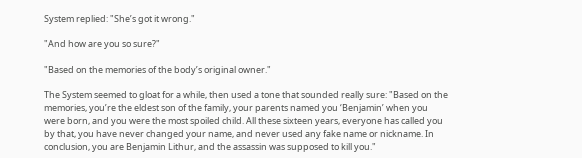System replied: "She’s got it wrong."

"And how are you so sure?"

"Based on the memories of the body’s original owner."

The System seemed to gloat for a while, then used a tone that sounded really sure: "Based on the memories, you’re the eldest son of the family, your parents named you ‘Benjamin’ when you were born, and you were the most spoiled child. All these sixteen years, everyone has called you by that, you have never changed your name, and never used any fake name or nickname. In conclusion, you are Benjamin Lithur, and the assassin was supposed to kill you."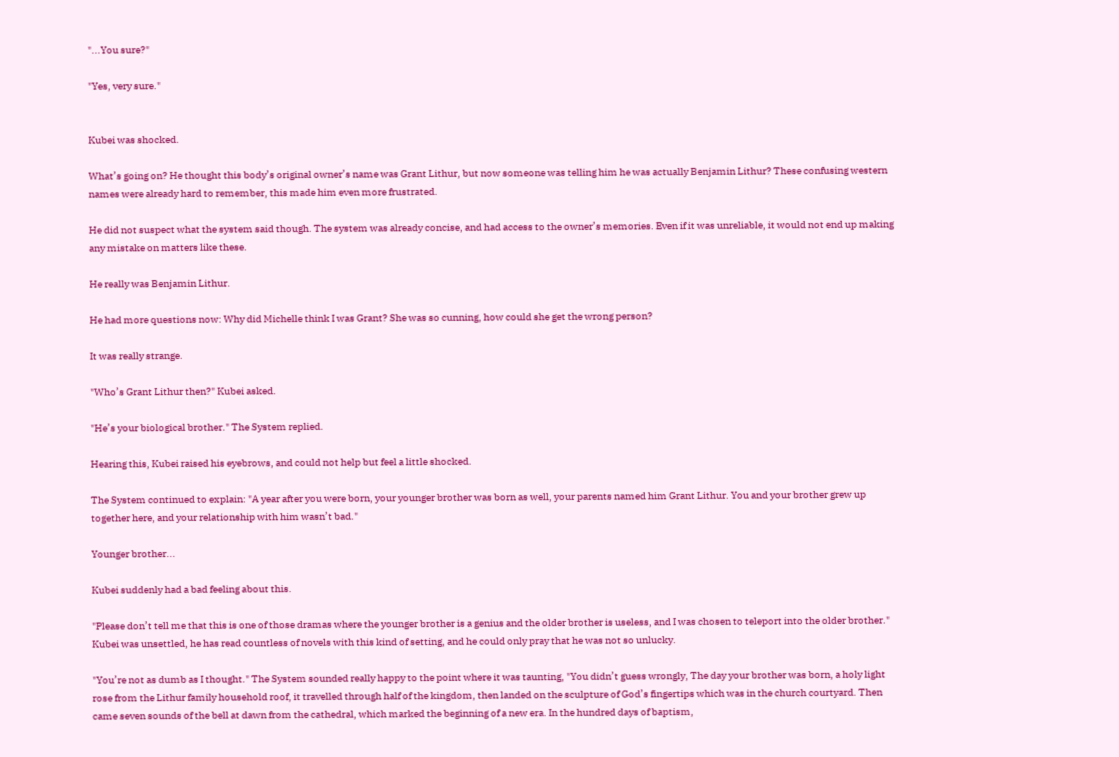"...You sure?"

"Yes, very sure."


Kubei was shocked.

What’s going on? He thought this body’s original owner’s name was Grant Lithur, but now someone was telling him he was actually Benjamin Lithur? These confusing western names were already hard to remember, this made him even more frustrated.

He did not suspect what the system said though. The system was already concise, and had access to the owner’s memories. Even if it was unreliable, it would not end up making any mistake on matters like these.

He really was Benjamin Lithur.

He had more questions now: Why did Michelle think I was Grant? She was so cunning, how could she get the wrong person?

It was really strange.

"Who’s Grant Lithur then?" Kubei asked.

"He’s your biological brother." The System replied.

Hearing this, Kubei raised his eyebrows, and could not help but feel a little shocked.

The System continued to explain: "A year after you were born, your younger brother was born as well, your parents named him Grant Lithur. You and your brother grew up together here, and your relationship with him wasn’t bad."

Younger brother...

Kubei suddenly had a bad feeling about this.

"Please don’t tell me that this is one of those dramas where the younger brother is a genius and the older brother is useless, and I was chosen to teleport into the older brother." Kubei was unsettled, he has read countless of novels with this kind of setting, and he could only pray that he was not so unlucky.

"You’re not as dumb as I thought." The System sounded really happy to the point where it was taunting, "You didn’t guess wrongly, The day your brother was born, a holy light rose from the Lithur family household roof, it travelled through half of the kingdom, then landed on the sculpture of God’s fingertips which was in the church courtyard. Then came seven sounds of the bell at dawn from the cathedral, which marked the beginning of a new era. In the hundred days of baptism,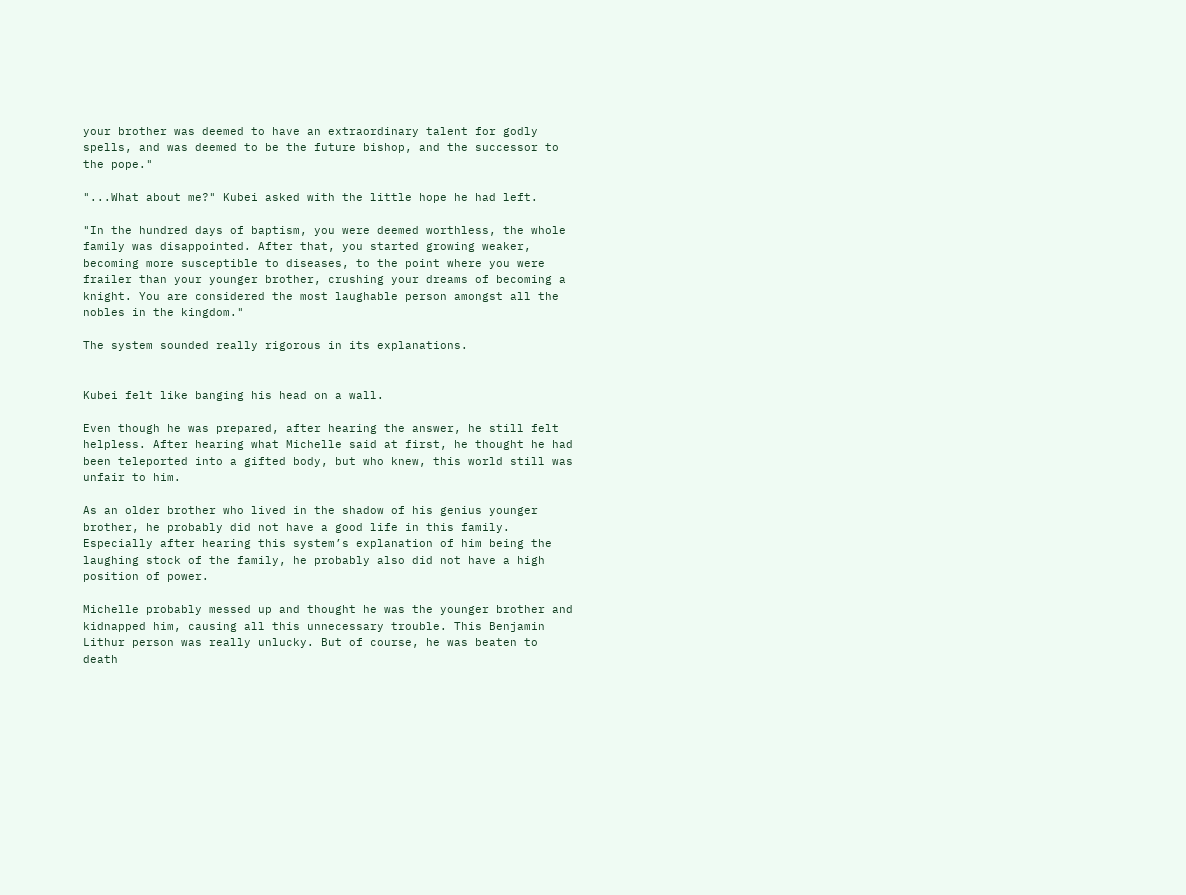your brother was deemed to have an extraordinary talent for godly spells, and was deemed to be the future bishop, and the successor to the pope."

"...What about me?" Kubei asked with the little hope he had left.

"In the hundred days of baptism, you were deemed worthless, the whole family was disappointed. After that, you started growing weaker, becoming more susceptible to diseases, to the point where you were frailer than your younger brother, crushing your dreams of becoming a knight. You are considered the most laughable person amongst all the nobles in the kingdom."

The system sounded really rigorous in its explanations.


Kubei felt like banging his head on a wall.

Even though he was prepared, after hearing the answer, he still felt helpless. After hearing what Michelle said at first, he thought he had been teleported into a gifted body, but who knew, this world still was unfair to him.

As an older brother who lived in the shadow of his genius younger brother, he probably did not have a good life in this family. Especially after hearing this system’s explanation of him being the laughing stock of the family, he probably also did not have a high position of power.

Michelle probably messed up and thought he was the younger brother and kidnapped him, causing all this unnecessary trouble. This Benjamin Lithur person was really unlucky. But of course, he was beaten to death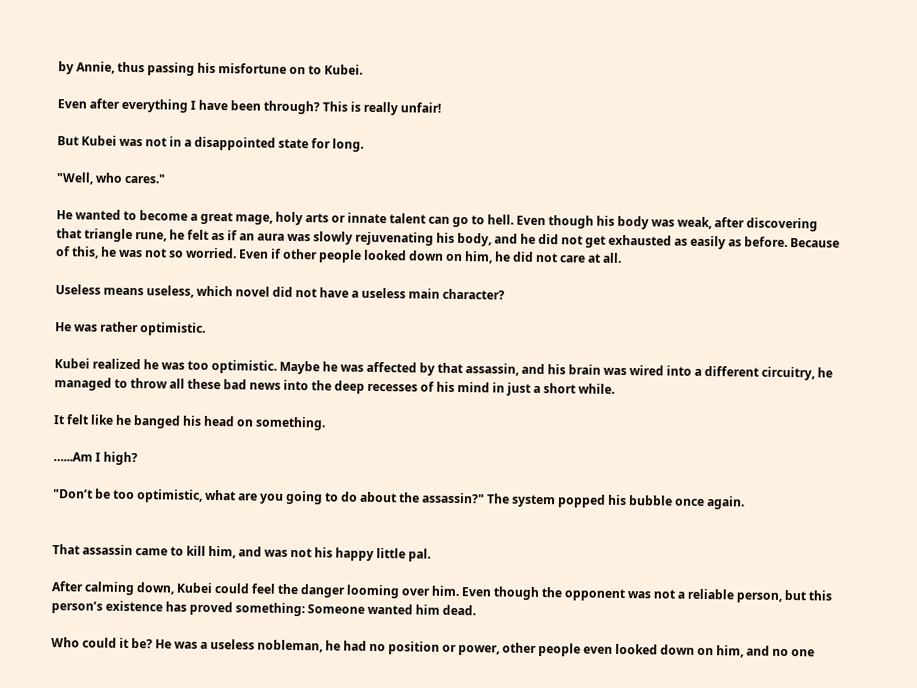by Annie, thus passing his misfortune on to Kubei.

Even after everything I have been through? This is really unfair!

But Kubei was not in a disappointed state for long.

"Well, who cares."

He wanted to become a great mage, holy arts or innate talent can go to hell. Even though his body was weak, after discovering that triangle rune, he felt as if an aura was slowly rejuvenating his body, and he did not get exhausted as easily as before. Because of this, he was not so worried. Even if other people looked down on him, he did not care at all.

Useless means useless, which novel did not have a useless main character?

He was rather optimistic.

Kubei realized he was too optimistic. Maybe he was affected by that assassin, and his brain was wired into a different circuitry, he managed to throw all these bad news into the deep recesses of his mind in just a short while.

It felt like he banged his head on something.

…...Am I high?

"Don’t be too optimistic, what are you going to do about the assassin?" The system popped his bubble once again.


That assassin came to kill him, and was not his happy little pal.

After calming down, Kubei could feel the danger looming over him. Even though the opponent was not a reliable person, but this person’s existence has proved something: Someone wanted him dead.

Who could it be? He was a useless nobleman, he had no position or power, other people even looked down on him, and no one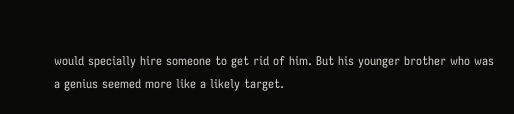would specially hire someone to get rid of him. But his younger brother who was a genius seemed more like a likely target.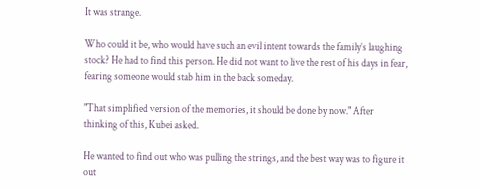It was strange.

Who could it be, who would have such an evil intent towards the family’s laughing stock? He had to find this person. He did not want to live the rest of his days in fear, fearing someone would stab him in the back someday.

"That simplified version of the memories, it should be done by now." After thinking of this, Kubei asked.

He wanted to find out who was pulling the strings, and the best way was to figure it out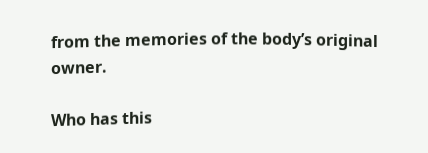from the memories of the body’s original owner.

Who has this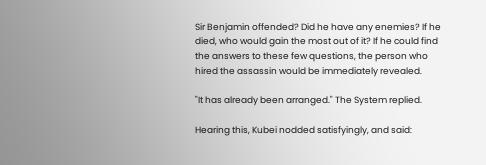Sir Benjamin offended? Did he have any enemies? If he died, who would gain the most out of it? If he could find the answers to these few questions, the person who hired the assassin would be immediately revealed.

"It has already been arranged." The System replied.

Hearing this, Kubei nodded satisfyingly, and said: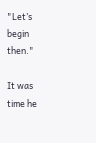"Let’s begin then."

It was time he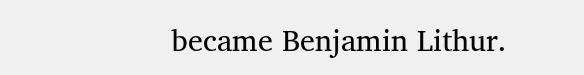became Benjamin Lithur.